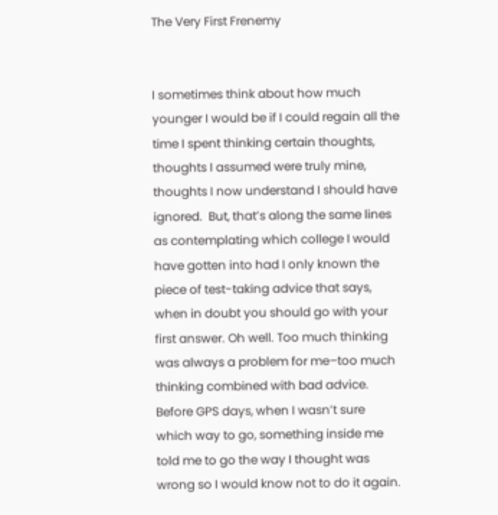The Very First Frenemy


I sometimes think about how much younger I would be if I could regain all the time I spent thinking certain thoughts, thoughts I assumed were truly mine, thoughts I now understand I should have ignored.  But, that’s along the same lines as contemplating which college I would have gotten into had I only known the piece of test-taking advice that says, when in doubt you should go with your first answer. Oh well. Too much thinking was always a problem for me–too much thinking combined with bad advice. Before GPS days, when I wasn’t sure which way to go, something inside me told me to go the way I thought was wrong so I would know not to do it again.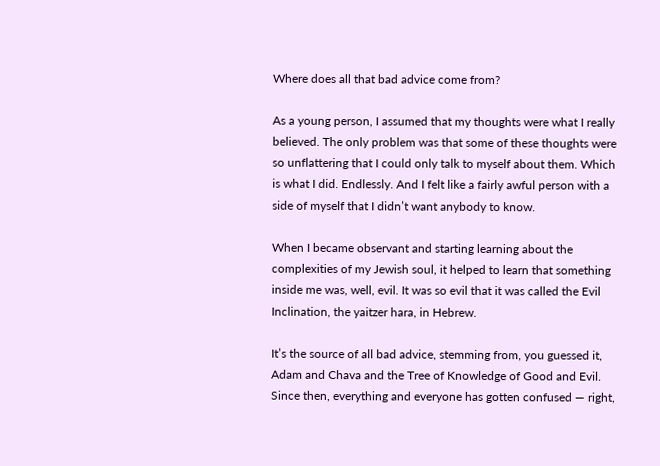Where does all that bad advice come from?

As a young person, I assumed that my thoughts were what I really believed. The only problem was that some of these thoughts were so unflattering that I could only talk to myself about them. Which is what I did. Endlessly. And I felt like a fairly awful person with a side of myself that I didn’t want anybody to know.

When I became observant and starting learning about the complexities of my Jewish soul, it helped to learn that something inside me was, well, evil. It was so evil that it was called the Evil Inclination, the yaitzer hara, in Hebrew.

It’s the source of all bad advice, stemming from, you guessed it, Adam and Chava and the Tree of Knowledge of Good and Evil. Since then, everything and everyone has gotten confused — right,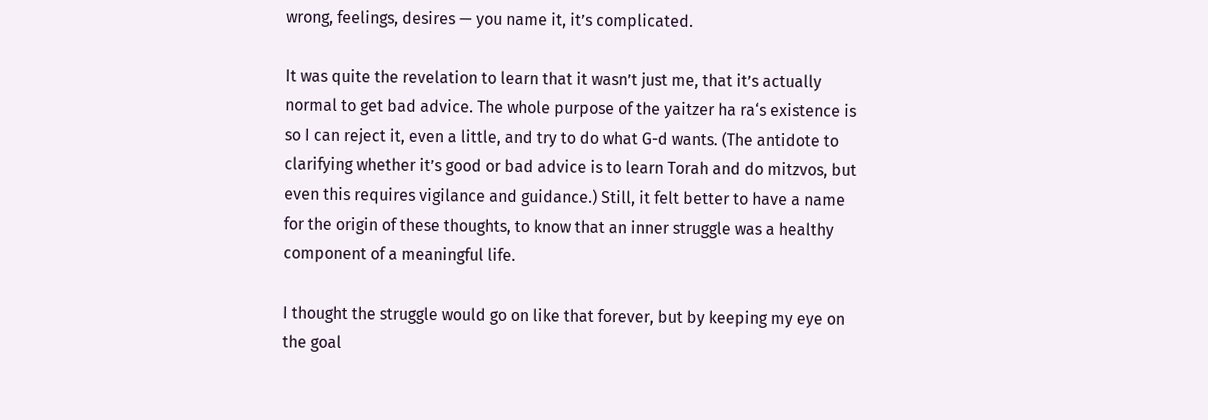wrong, feelings, desires — you name it, it’s complicated.

It was quite the revelation to learn that it wasn’t just me, that it’s actually normal to get bad advice. The whole purpose of the yaitzer ha ra‘s existence is so I can reject it, even a little, and try to do what G-d wants. (The antidote to clarifying whether it’s good or bad advice is to learn Torah and do mitzvos, but even this requires vigilance and guidance.) Still, it felt better to have a name for the origin of these thoughts, to know that an inner struggle was a healthy component of a meaningful life.

I thought the struggle would go on like that forever, but by keeping my eye on the goal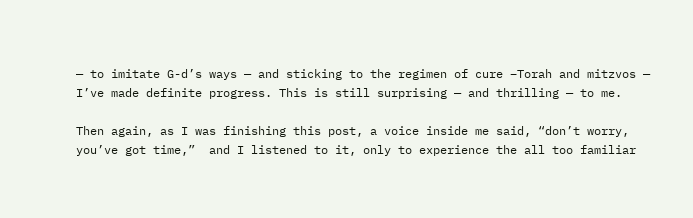— to imitate G-d’s ways — and sticking to the regimen of cure –Torah and mitzvos — I’ve made definite progress. This is still surprising — and thrilling — to me.

Then again, as I was finishing this post, a voice inside me said, “don’t worry, you’ve got time,”  and I listened to it, only to experience the all too familiar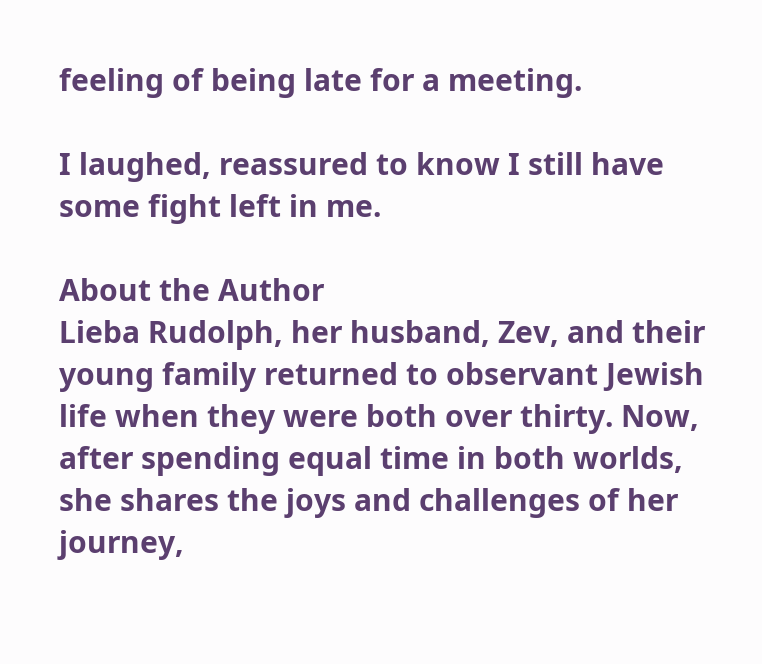feeling of being late for a meeting.

I laughed, reassured to know I still have some fight left in me.

About the Author
Lieba Rudolph, her husband, Zev, and their young family returned to observant Jewish life when they were both over thirty. Now, after spending equal time in both worlds, she shares the joys and challenges of her journey,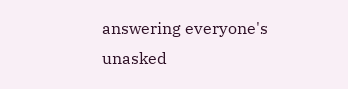answering everyone's unasked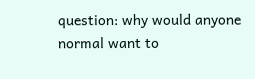question: why would anyone normal want to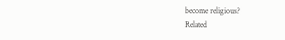become religious?
Related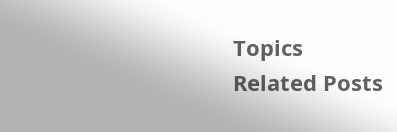Topics
Related Posts